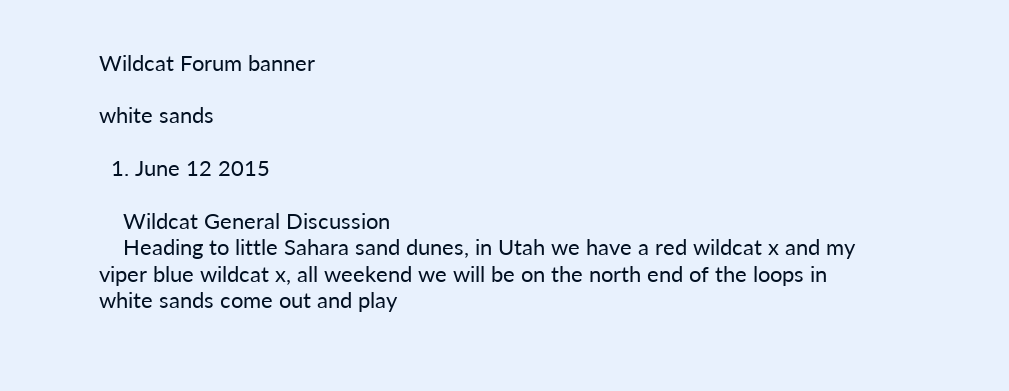Wildcat Forum banner

white sands

  1. June 12 2015

    Wildcat General Discussion
    Heading to little Sahara sand dunes, in Utah we have a red wildcat x and my viper blue wildcat x, all weekend we will be on the north end of the loops in white sands come out and play